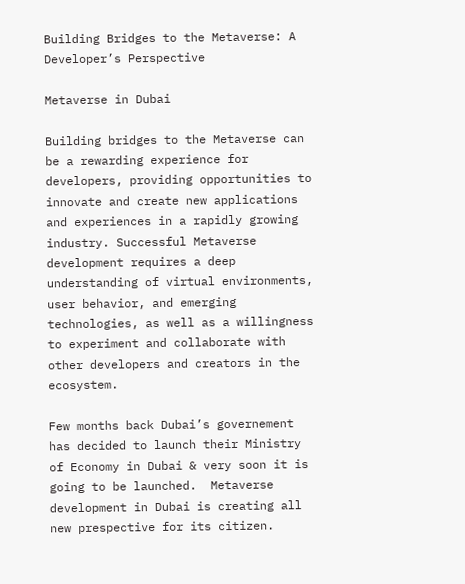Building Bridges to the Metaverse: A Developer’s Perspective

Metaverse in Dubai

Building bridges to the Metaverse can be a rewarding experience for developers, providing opportunities to innovate and create new applications and experiences in a rapidly growing industry. Successful Metaverse development requires a deep understanding of virtual environments, user behavior, and emerging technologies, as well as a willingness to experiment and collaborate with other developers and creators in the ecosystem.

Few months back Dubai’s governement has decided to launch their Ministry of Economy in Dubai & very soon it is going to be launched.  Metaverse development in Dubai is creating all new prespective for its citizen.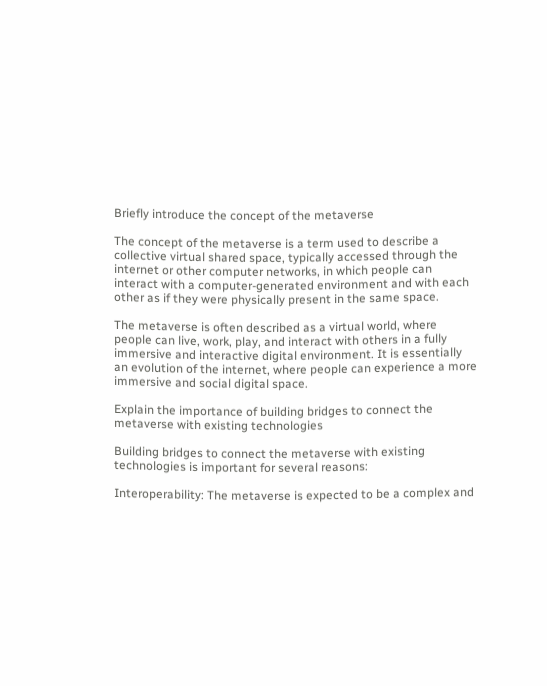Briefly introduce the concept of the metaverse

The concept of the metaverse is a term used to describe a collective virtual shared space, typically accessed through the internet or other computer networks, in which people can interact with a computer-generated environment and with each other as if they were physically present in the same space.

The metaverse is often described as a virtual world, where people can live, work, play, and interact with others in a fully immersive and interactive digital environment. It is essentially an evolution of the internet, where people can experience a more immersive and social digital space.

Explain the importance of building bridges to connect the metaverse with existing technologies

Building bridges to connect the metaverse with existing technologies is important for several reasons:

Interoperability: The metaverse is expected to be a complex and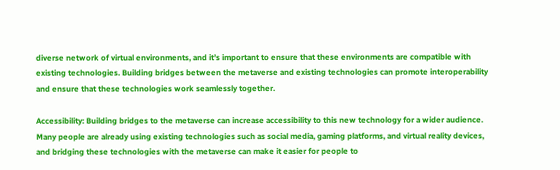diverse network of virtual environments, and it’s important to ensure that these environments are compatible with existing technologies. Building bridges between the metaverse and existing technologies can promote interoperability and ensure that these technologies work seamlessly together.

Accessibility: Building bridges to the metaverse can increase accessibility to this new technology for a wider audience. Many people are already using existing technologies such as social media, gaming platforms, and virtual reality devices, and bridging these technologies with the metaverse can make it easier for people to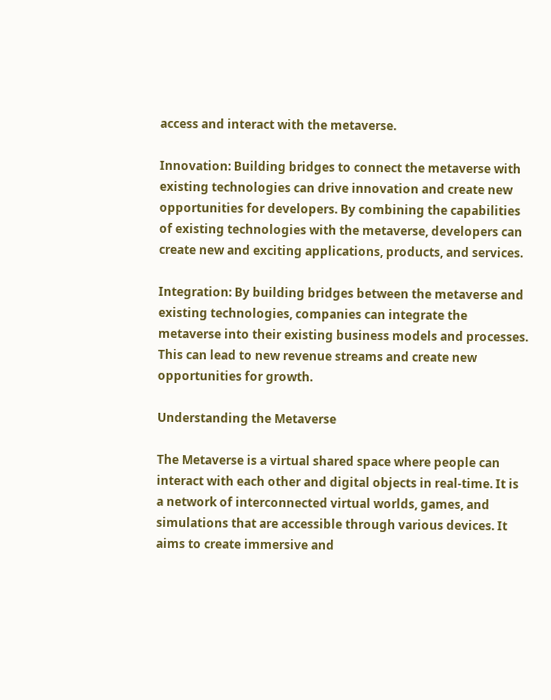access and interact with the metaverse.

Innovation: Building bridges to connect the metaverse with existing technologies can drive innovation and create new opportunities for developers. By combining the capabilities of existing technologies with the metaverse, developers can create new and exciting applications, products, and services.

Integration: By building bridges between the metaverse and existing technologies, companies can integrate the metaverse into their existing business models and processes. This can lead to new revenue streams and create new opportunities for growth.

Understanding the Metaverse

The Metaverse is a virtual shared space where people can interact with each other and digital objects in real-time. It is a network of interconnected virtual worlds, games, and simulations that are accessible through various devices. It aims to create immersive and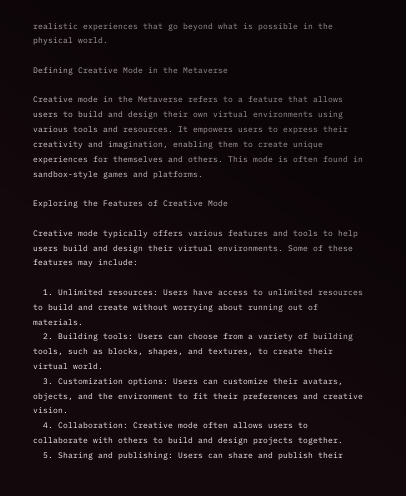realistic experiences that go beyond what is possible in the physical world.

Defining Creative Mode in the Metaverse

Creative mode in the Metaverse refers to a feature that allows users to build and design their own virtual environments using various tools and resources. It empowers users to express their creativity and imagination, enabling them to create unique experiences for themselves and others. This mode is often found in sandbox-style games and platforms.

Exploring the Features of Creative Mode

Creative mode typically offers various features and tools to help users build and design their virtual environments. Some of these features may include:

  1. Unlimited resources: Users have access to unlimited resources to build and create without worrying about running out of materials.
  2. Building tools: Users can choose from a variety of building tools, such as blocks, shapes, and textures, to create their virtual world.
  3. Customization options: Users can customize their avatars, objects, and the environment to fit their preferences and creative vision.
  4. Collaboration: Creative mode often allows users to collaborate with others to build and design projects together.
  5. Sharing and publishing: Users can share and publish their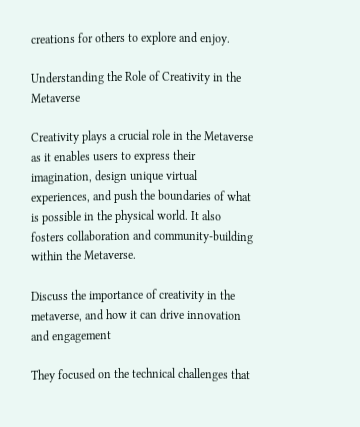creations for others to explore and enjoy.

Understanding the Role of Creativity in the Metaverse

Creativity plays a crucial role in the Metaverse as it enables users to express their imagination, design unique virtual experiences, and push the boundaries of what is possible in the physical world. It also fosters collaboration and community-building within the Metaverse.

Discuss the importance of creativity in the metaverse, and how it can drive innovation and engagement

They focused on the technical challenges that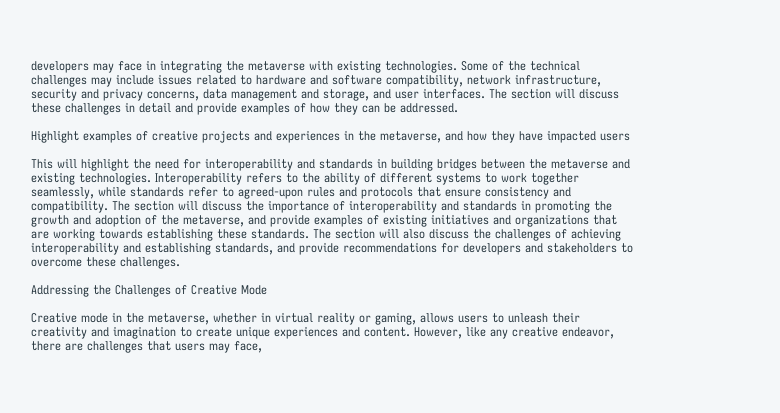developers may face in integrating the metaverse with existing technologies. Some of the technical challenges may include issues related to hardware and software compatibility, network infrastructure, security and privacy concerns, data management and storage, and user interfaces. The section will discuss these challenges in detail and provide examples of how they can be addressed.

Highlight examples of creative projects and experiences in the metaverse, and how they have impacted users

This will highlight the need for interoperability and standards in building bridges between the metaverse and existing technologies. Interoperability refers to the ability of different systems to work together seamlessly, while standards refer to agreed-upon rules and protocols that ensure consistency and compatibility. The section will discuss the importance of interoperability and standards in promoting the growth and adoption of the metaverse, and provide examples of existing initiatives and organizations that are working towards establishing these standards. The section will also discuss the challenges of achieving interoperability and establishing standards, and provide recommendations for developers and stakeholders to overcome these challenges.

Addressing the Challenges of Creative Mode

Creative mode in the metaverse, whether in virtual reality or gaming, allows users to unleash their creativity and imagination to create unique experiences and content. However, like any creative endeavor, there are challenges that users may face,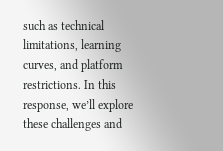such as technical limitations, learning curves, and platform restrictions. In this response, we’ll explore these challenges and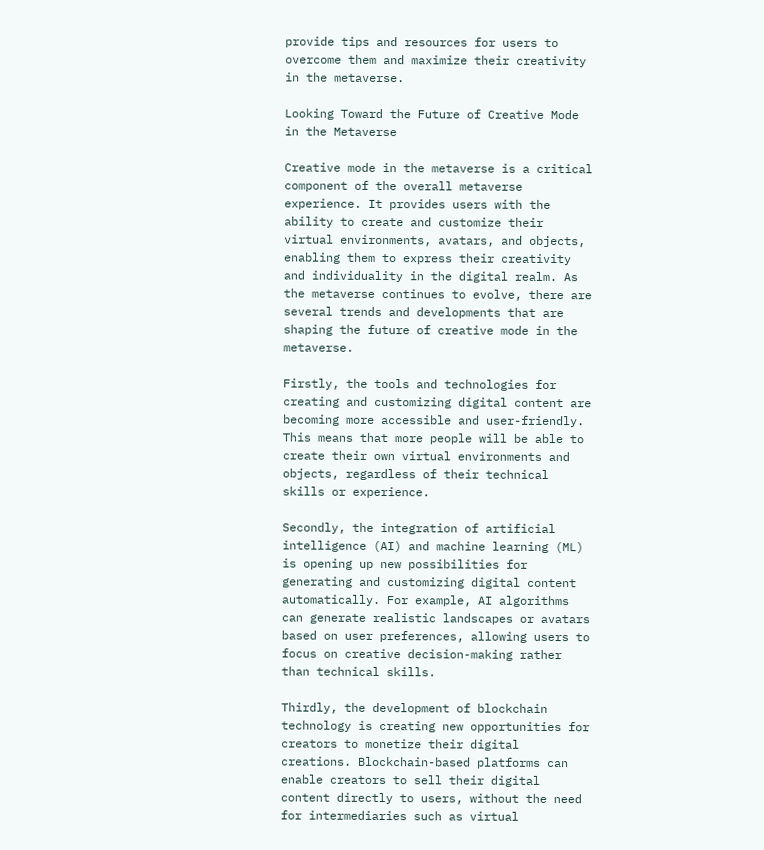provide tips and resources for users to overcome them and maximize their creativity in the metaverse.

Looking Toward the Future of Creative Mode in the Metaverse

Creative mode in the metaverse is a critical component of the overall metaverse experience. It provides users with the ability to create and customize their virtual environments, avatars, and objects, enabling them to express their creativity and individuality in the digital realm. As the metaverse continues to evolve, there are several trends and developments that are shaping the future of creative mode in the metaverse.

Firstly, the tools and technologies for creating and customizing digital content are becoming more accessible and user-friendly. This means that more people will be able to create their own virtual environments and objects, regardless of their technical skills or experience.

Secondly, the integration of artificial intelligence (AI) and machine learning (ML) is opening up new possibilities for generating and customizing digital content automatically. For example, AI algorithms can generate realistic landscapes or avatars based on user preferences, allowing users to focus on creative decision-making rather than technical skills.

Thirdly, the development of blockchain technology is creating new opportunities for creators to monetize their digital creations. Blockchain-based platforms can enable creators to sell their digital content directly to users, without the need for intermediaries such as virtual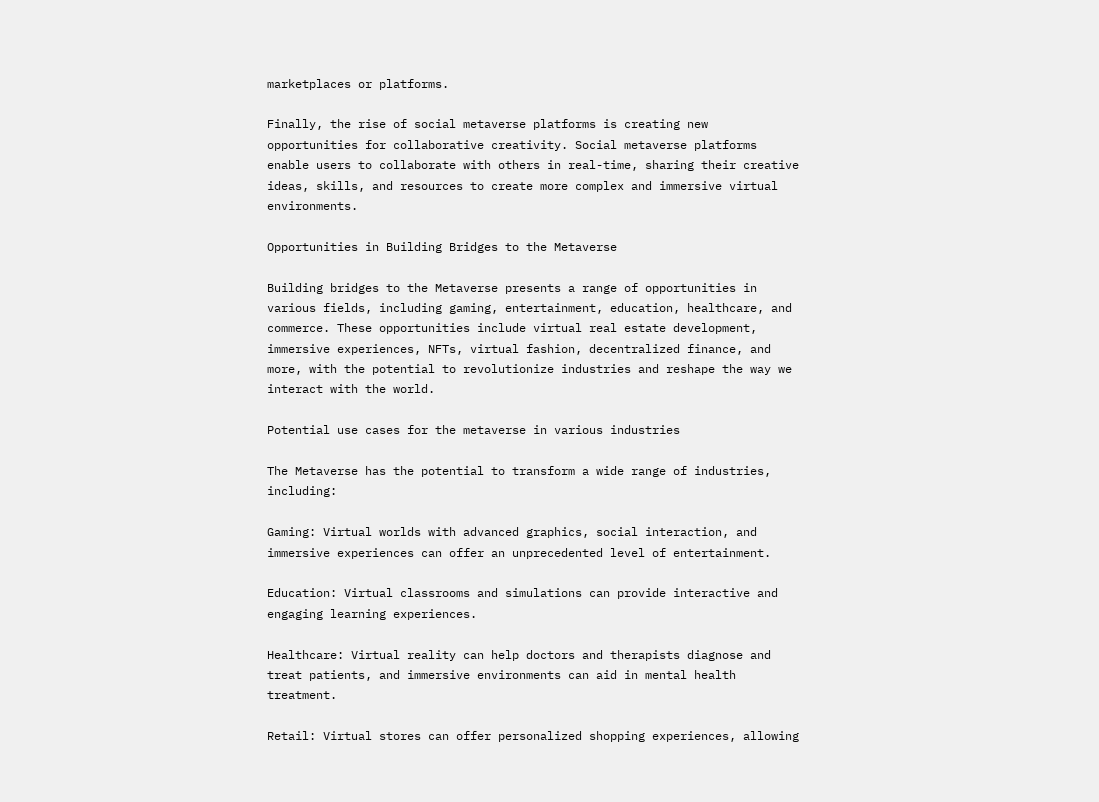marketplaces or platforms.

Finally, the rise of social metaverse platforms is creating new opportunities for collaborative creativity. Social metaverse platforms enable users to collaborate with others in real-time, sharing their creative ideas, skills, and resources to create more complex and immersive virtual environments.

Opportunities in Building Bridges to the Metaverse

Building bridges to the Metaverse presents a range of opportunities in various fields, including gaming, entertainment, education, healthcare, and commerce. These opportunities include virtual real estate development, immersive experiences, NFTs, virtual fashion, decentralized finance, and more, with the potential to revolutionize industries and reshape the way we interact with the world.

Potential use cases for the metaverse in various industries

The Metaverse has the potential to transform a wide range of industries, including:

Gaming: Virtual worlds with advanced graphics, social interaction, and immersive experiences can offer an unprecedented level of entertainment.

Education: Virtual classrooms and simulations can provide interactive and engaging learning experiences.

Healthcare: Virtual reality can help doctors and therapists diagnose and treat patients, and immersive environments can aid in mental health treatment.

Retail: Virtual stores can offer personalized shopping experiences, allowing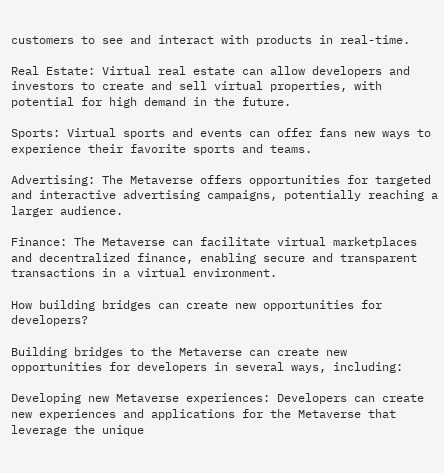customers to see and interact with products in real-time.

Real Estate: Virtual real estate can allow developers and investors to create and sell virtual properties, with potential for high demand in the future.

Sports: Virtual sports and events can offer fans new ways to experience their favorite sports and teams.

Advertising: The Metaverse offers opportunities for targeted and interactive advertising campaigns, potentially reaching a larger audience.

Finance: The Metaverse can facilitate virtual marketplaces and decentralized finance, enabling secure and transparent transactions in a virtual environment.

How building bridges can create new opportunities for developers?

Building bridges to the Metaverse can create new opportunities for developers in several ways, including:

Developing new Metaverse experiences: Developers can create new experiences and applications for the Metaverse that leverage the unique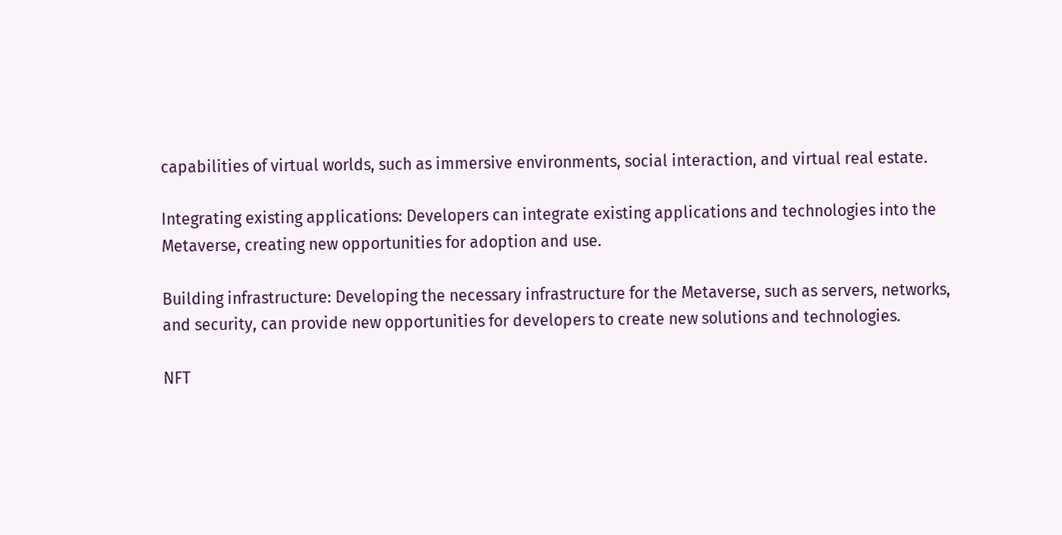capabilities of virtual worlds, such as immersive environments, social interaction, and virtual real estate.

Integrating existing applications: Developers can integrate existing applications and technologies into the Metaverse, creating new opportunities for adoption and use.

Building infrastructure: Developing the necessary infrastructure for the Metaverse, such as servers, networks, and security, can provide new opportunities for developers to create new solutions and technologies.

NFT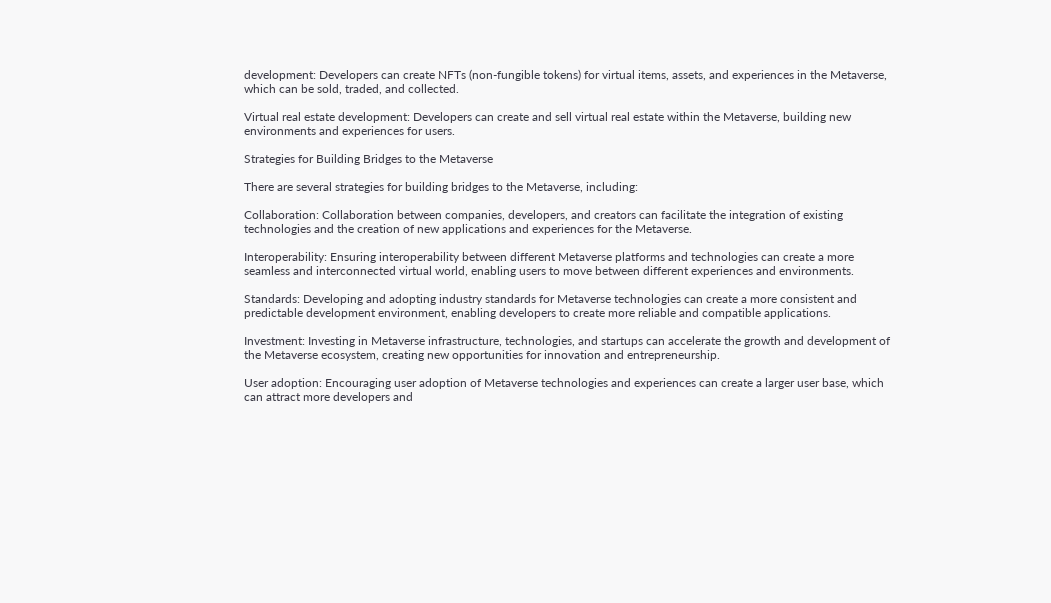development: Developers can create NFTs (non-fungible tokens) for virtual items, assets, and experiences in the Metaverse, which can be sold, traded, and collected.

Virtual real estate development: Developers can create and sell virtual real estate within the Metaverse, building new environments and experiences for users.

Strategies for Building Bridges to the Metaverse

There are several strategies for building bridges to the Metaverse, including:

Collaboration: Collaboration between companies, developers, and creators can facilitate the integration of existing technologies and the creation of new applications and experiences for the Metaverse.

Interoperability: Ensuring interoperability between different Metaverse platforms and technologies can create a more seamless and interconnected virtual world, enabling users to move between different experiences and environments.

Standards: Developing and adopting industry standards for Metaverse technologies can create a more consistent and predictable development environment, enabling developers to create more reliable and compatible applications.

Investment: Investing in Metaverse infrastructure, technologies, and startups can accelerate the growth and development of the Metaverse ecosystem, creating new opportunities for innovation and entrepreneurship.

User adoption: Encouraging user adoption of Metaverse technologies and experiences can create a larger user base, which can attract more developers and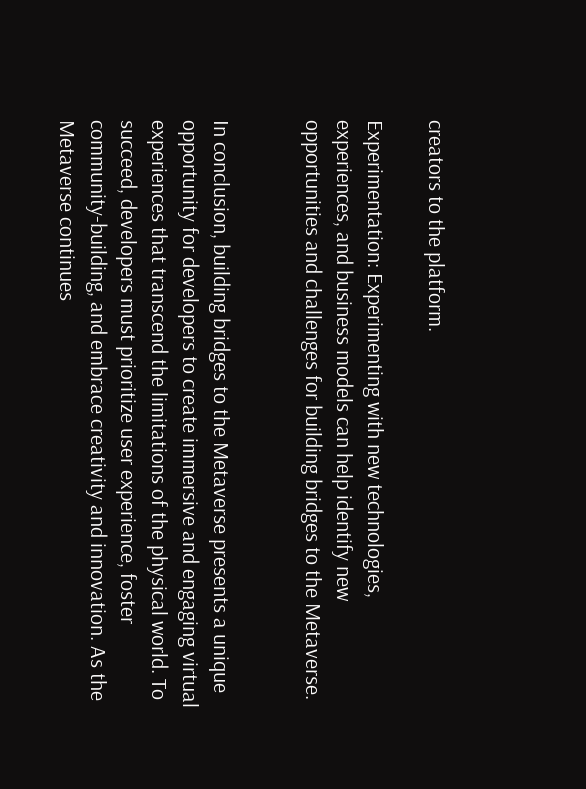creators to the platform.

Experimentation: Experimenting with new technologies, experiences, and business models can help identify new opportunities and challenges for building bridges to the Metaverse.


In conclusion, building bridges to the Metaverse presents a unique opportunity for developers to create immersive and engaging virtual experiences that transcend the limitations of the physical world. To succeed, developers must prioritize user experience, foster community-building, and embrace creativity and innovation. As the Metaverse continues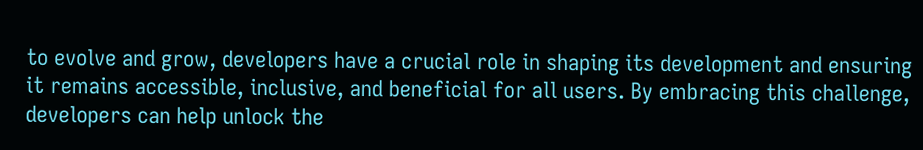to evolve and grow, developers have a crucial role in shaping its development and ensuring it remains accessible, inclusive, and beneficial for all users. By embracing this challenge, developers can help unlock the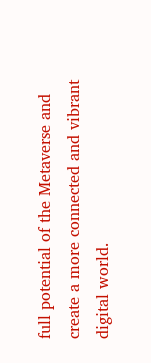full potential of the Metaverse and create a more connected and vibrant digital world.